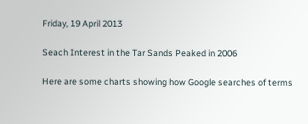Friday, 19 April 2013

Seach Interest in the Tar Sands Peaked in 2006

Here are some charts showing how Google searches of terms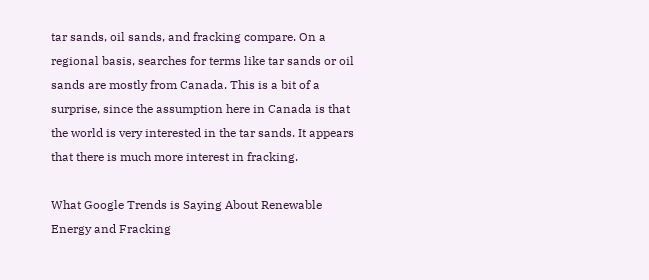tar sands, oil sands, and fracking compare. On a regional basis, searches for terms like tar sands or oil sands are mostly from Canada. This is a bit of a surprise, since the assumption here in Canada is that the world is very interested in the tar sands. It appears that there is much more interest in fracking.

What Google Trends is Saying About Renewable Energy and Fracking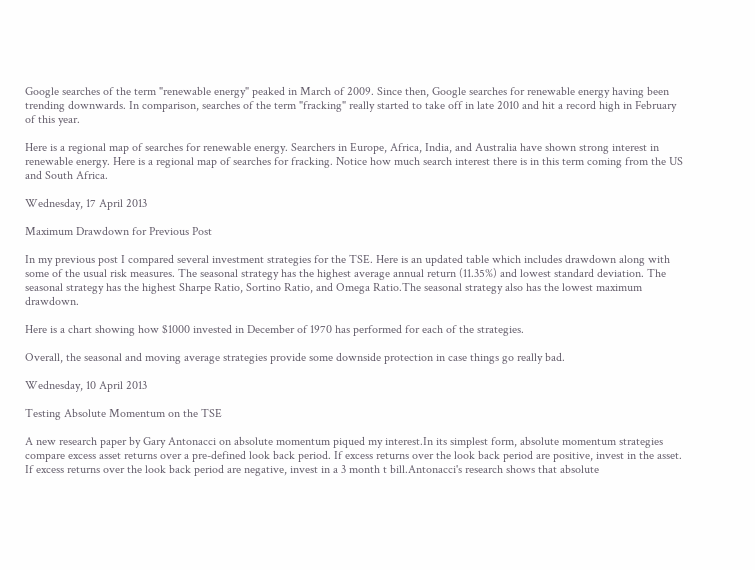Google searches of the term "renewable energy" peaked in March of 2009. Since then, Google searches for renewable energy having been trending downwards. In comparison, searches of the term "fracking" really started to take off in late 2010 and hit a record high in February of this year.

Here is a regional map of searches for renewable energy. Searchers in Europe, Africa, India, and Australia have shown strong interest in renewable energy. Here is a regional map of searches for fracking. Notice how much search interest there is in this term coming from the US and South Africa.

Wednesday, 17 April 2013

Maximum Drawdown for Previous Post

In my previous post I compared several investment strategies for the TSE. Here is an updated table which includes drawdown along with some of the usual risk measures. The seasonal strategy has the highest average annual return (11.35%) and lowest standard deviation. The seasonal strategy has the highest Sharpe Ratio, Sortino Ratio, and Omega Ratio.The seasonal strategy also has the lowest maximum drawdown.

Here is a chart showing how $1000 invested in December of 1970 has performed for each of the strategies.

Overall, the seasonal and moving average strategies provide some downside protection in case things go really bad.

Wednesday, 10 April 2013

Testing Absolute Momentum on the TSE

A new research paper by Gary Antonacci on absolute momentum piqued my interest.In its simplest form, absolute momentum strategies compare excess asset returns over a pre-defined look back period. If excess returns over the look back period are positive, invest in the asset. If excess returns over the look back period are negative, invest in a 3 month t bill.Antonacci's research shows that absolute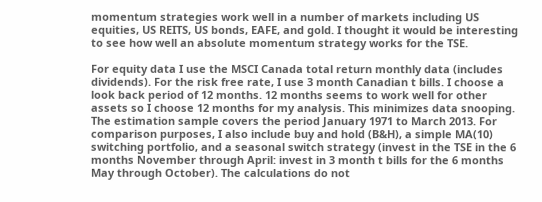momentum strategies work well in a number of markets including US equities, US REITS, US bonds, EAFE, and gold. I thought it would be interesting to see how well an absolute momentum strategy works for the TSE.

For equity data I use the MSCI Canada total return monthly data (includes dividends). For the risk free rate, I use 3 month Canadian t bills. I choose a look back period of 12 months. 12 months seems to work well for other assets so I choose 12 months for my analysis. This minimizes data snooping. The estimation sample covers the period January 1971 to March 2013. For comparison purposes, I also include buy and hold (B&H), a simple MA(10) switching portfolio, and a seasonal switch strategy (invest in the TSE in the 6 months November through April: invest in 3 month t bills for the 6 months May through October). The calculations do not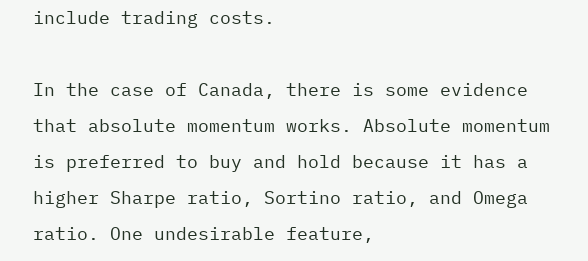include trading costs.

In the case of Canada, there is some evidence that absolute momentum works. Absolute momentum is preferred to buy and hold because it has a higher Sharpe ratio, Sortino ratio, and Omega ratio. One undesirable feature,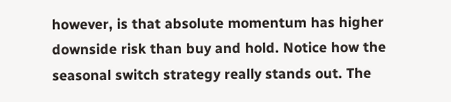however, is that absolute momentum has higher downside risk than buy and hold. Notice how the seasonal switch strategy really stands out. The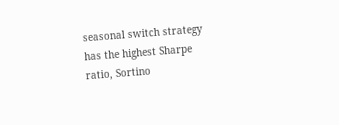seasonal switch strategy has the highest Sharpe ratio, Sortino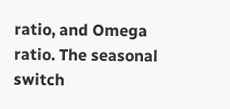ratio, and Omega ratio. The seasonal switch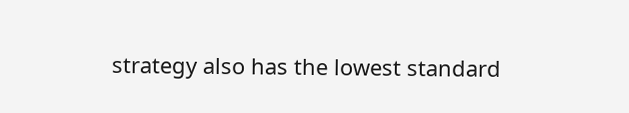strategy also has the lowest standard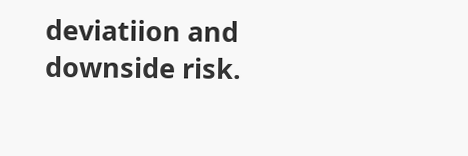deviatiion and downside risk.